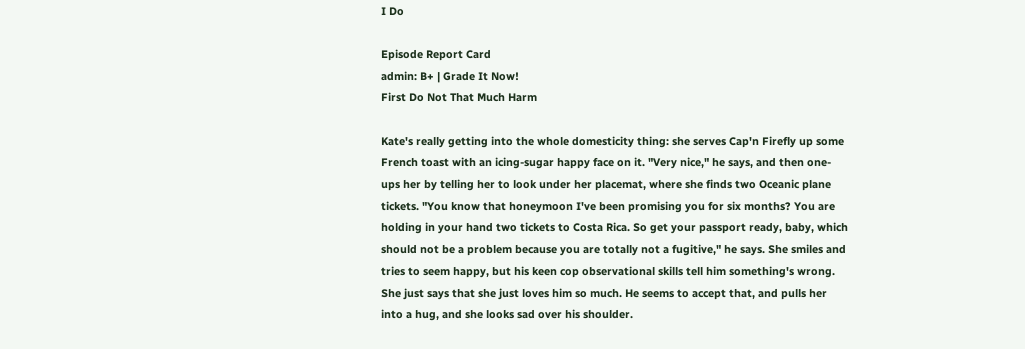I Do

Episode Report Card
admin: B+ | Grade It Now!
First Do Not That Much Harm

Kate's really getting into the whole domesticity thing: she serves Cap'n Firefly up some French toast with an icing-sugar happy face on it. "Very nice," he says, and then one-ups her by telling her to look under her placemat, where she finds two Oceanic plane tickets. "You know that honeymoon I've been promising you for six months? You are holding in your hand two tickets to Costa Rica. So get your passport ready, baby, which should not be a problem because you are totally not a fugitive," he says. She smiles and tries to seem happy, but his keen cop observational skills tell him something's wrong. She just says that she just loves him so much. He seems to accept that, and pulls her into a hug, and she looks sad over his shoulder.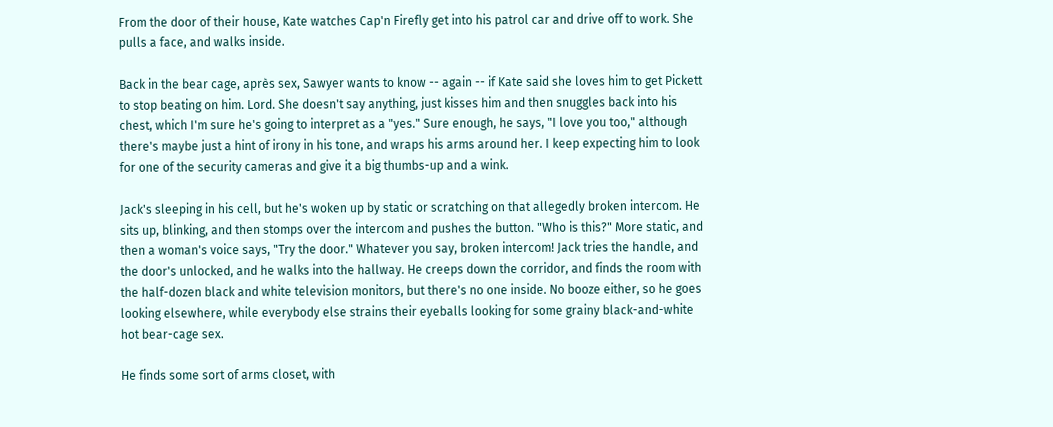From the door of their house, Kate watches Cap'n Firefly get into his patrol car and drive off to work. She pulls a face, and walks inside.

Back in the bear cage, après sex, Sawyer wants to know -- again -- if Kate said she loves him to get Pickett to stop beating on him. Lord. She doesn't say anything, just kisses him and then snuggles back into his chest, which I'm sure he's going to interpret as a "yes." Sure enough, he says, "I love you too," although there's maybe just a hint of irony in his tone, and wraps his arms around her. I keep expecting him to look for one of the security cameras and give it a big thumbs-up and a wink.

Jack's sleeping in his cell, but he's woken up by static or scratching on that allegedly broken intercom. He sits up, blinking, and then stomps over the intercom and pushes the button. "Who is this?" More static, and then a woman's voice says, "Try the door." Whatever you say, broken intercom! Jack tries the handle, and the door's unlocked, and he walks into the hallway. He creeps down the corridor, and finds the room with the half-dozen black and white television monitors, but there's no one inside. No booze either, so he goes looking elsewhere, while everybody else strains their eyeballs looking for some grainy black-and-white hot bear-cage sex.

He finds some sort of arms closet, with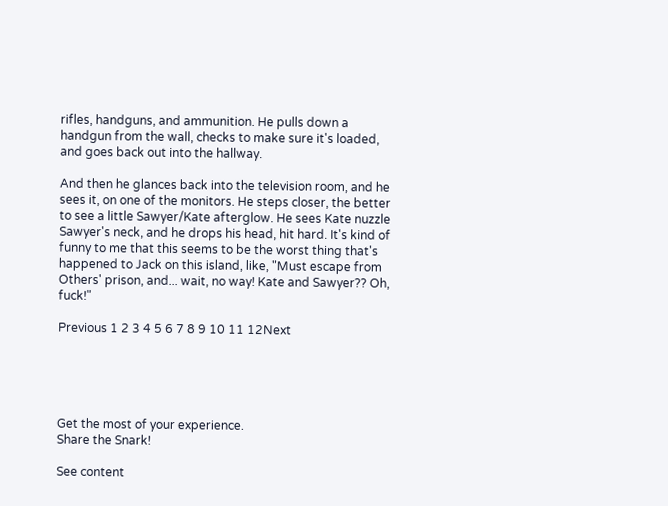rifles, handguns, and ammunition. He pulls down a handgun from the wall, checks to make sure it's loaded, and goes back out into the hallway.

And then he glances back into the television room, and he sees it, on one of the monitors. He steps closer, the better to see a little Sawyer/Kate afterglow. He sees Kate nuzzle Sawyer's neck, and he drops his head, hit hard. It's kind of funny to me that this seems to be the worst thing that's happened to Jack on this island, like, "Must escape from Others' prison, and... wait, no way! Kate and Sawyer?? Oh, fuck!"

Previous 1 2 3 4 5 6 7 8 9 10 11 12Next





Get the most of your experience.
Share the Snark!

See content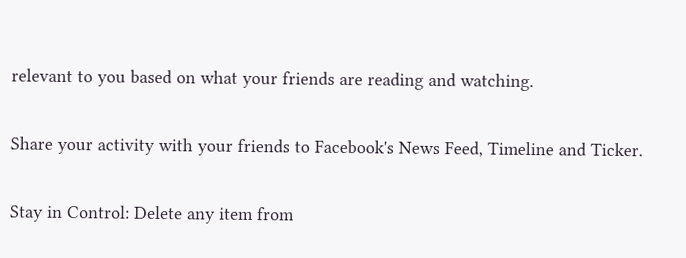relevant to you based on what your friends are reading and watching.

Share your activity with your friends to Facebook's News Feed, Timeline and Ticker.

Stay in Control: Delete any item from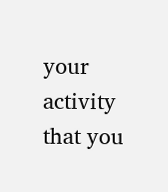your activity that you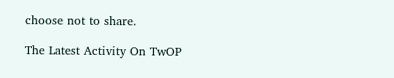choose not to share.

The Latest Activity On TwOP